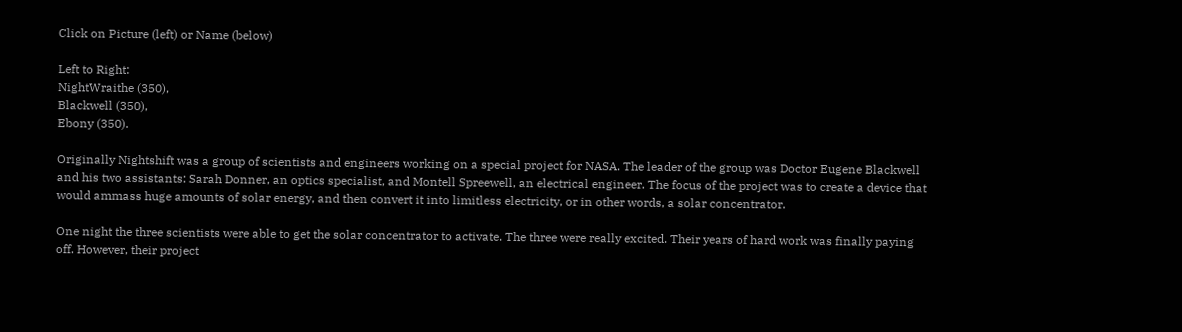Click on Picture (left) or Name (below)

Left to Right:
NightWraithe (350),
Blackwell (350),
Ebony (350).

Originally Nightshift was a group of scientists and engineers working on a special project for NASA. The leader of the group was Doctor Eugene Blackwell and his two assistants: Sarah Donner, an optics specialist, and Montell Spreewell, an electrical engineer. The focus of the project was to create a device that would ammass huge amounts of solar energy, and then convert it into limitless electricity, or in other words, a solar concentrator.

One night the three scientists were able to get the solar concentrator to activate. The three were really excited. Their years of hard work was finally paying off. However, their project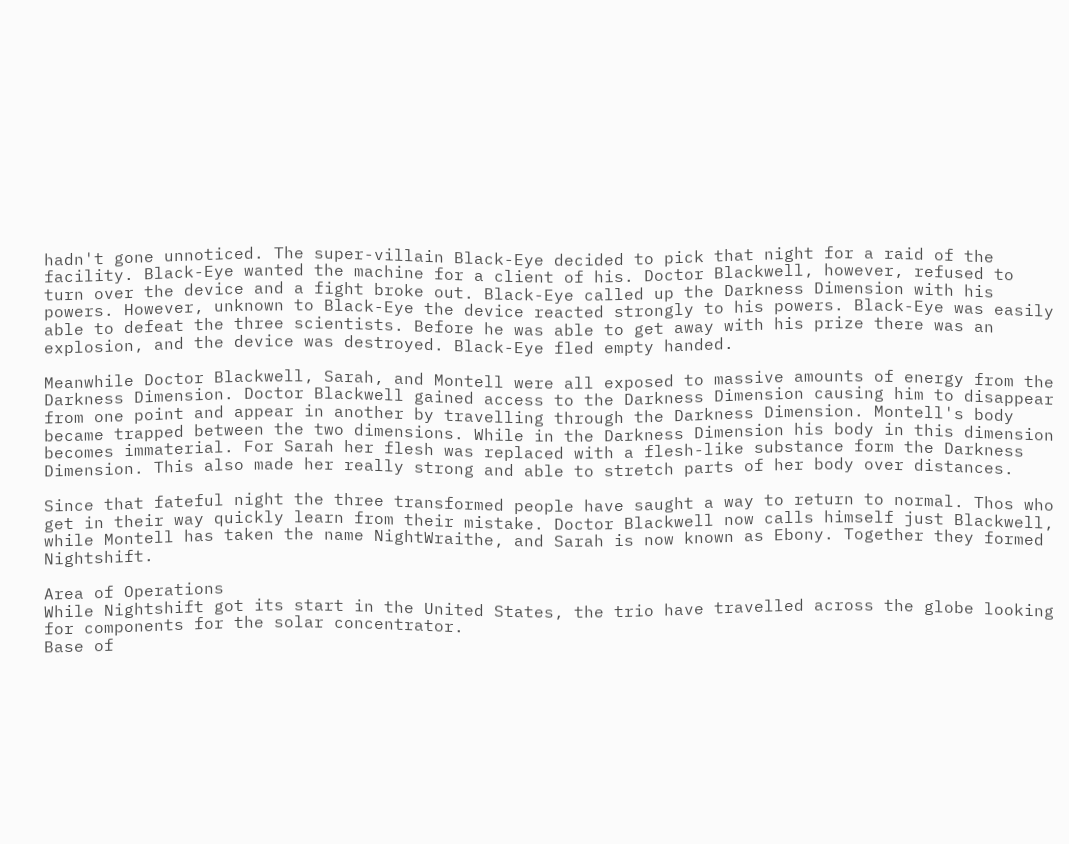hadn't gone unnoticed. The super-villain Black-Eye decided to pick that night for a raid of the facility. Black-Eye wanted the machine for a client of his. Doctor Blackwell, however, refused to turn over the device and a fight broke out. Black-Eye called up the Darkness Dimension with his powers. However, unknown to Black-Eye the device reacted strongly to his powers. Black-Eye was easily able to defeat the three scientists. Before he was able to get away with his prize there was an explosion, and the device was destroyed. Black-Eye fled empty handed.

Meanwhile Doctor Blackwell, Sarah, and Montell were all exposed to massive amounts of energy from the Darkness Dimension. Doctor Blackwell gained access to the Darkness Dimension causing him to disappear from one point and appear in another by travelling through the Darkness Dimension. Montell's body became trapped between the two dimensions. While in the Darkness Dimension his body in this dimension becomes immaterial. For Sarah her flesh was replaced with a flesh-like substance form the Darkness Dimension. This also made her really strong and able to stretch parts of her body over distances.

Since that fateful night the three transformed people have saught a way to return to normal. Thos who get in their way quickly learn from their mistake. Doctor Blackwell now calls himself just Blackwell, while Montell has taken the name NightWraithe, and Sarah is now known as Ebony. Together they formed Nightshift.

Area of Operations
While Nightshift got its start in the United States, the trio have travelled across the globe looking for components for the solar concentrator.
Base of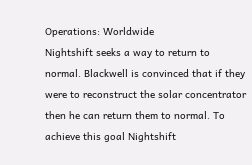Operations: Worldwide
Nightshift seeks a way to return to normal. Blackwell is convinced that if they were to reconstruct the solar concentrator then he can return them to normal. To achieve this goal Nightshift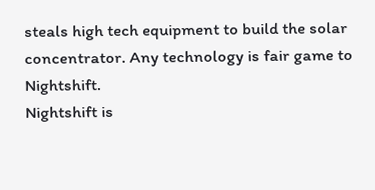steals high tech equipment to build the solar concentrator. Any technology is fair game to Nightshift.
Nightshift is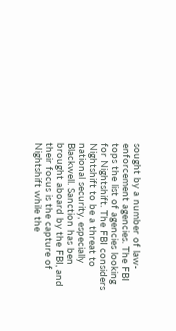sought by a number of law-enforcement agencies. The FBI tops the list of agencies looking for Nightshift. The FBI considers Nightshift to be a threat to national security, especially Blackwell. Sanction has ben brought aboard by the FBI, and their focus is the capture of Nightshift while the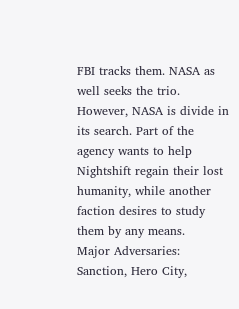FBI tracks them. NASA as well seeks the trio. However, NASA is divide in its search. Part of the agency wants to help Nightshift regain their lost humanity, while another faction desires to study them by any means.
Major Adversaries: Sanction, Hero City,